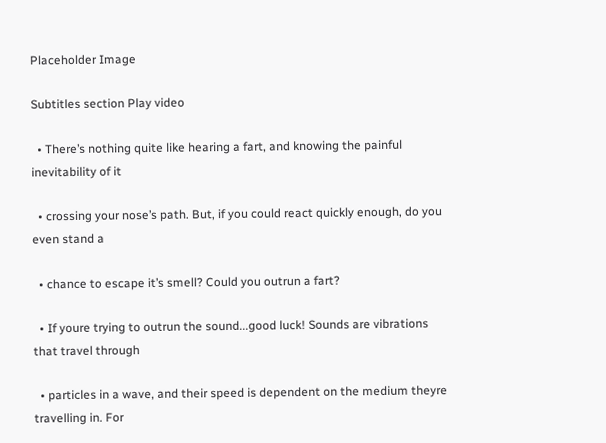Placeholder Image

Subtitles section Play video

  • There’s nothing quite like hearing a fart, and knowing the painful inevitability of it

  • crossing your nose’s path. But, if you could react quickly enough, do you even stand a

  • chance to escape it’s smell? Could you outrun a fart?

  • If youre trying to outrun the sound...good luck! Sounds are vibrations that travel through

  • particles in a wave, and their speed is dependent on the medium theyre travelling in. For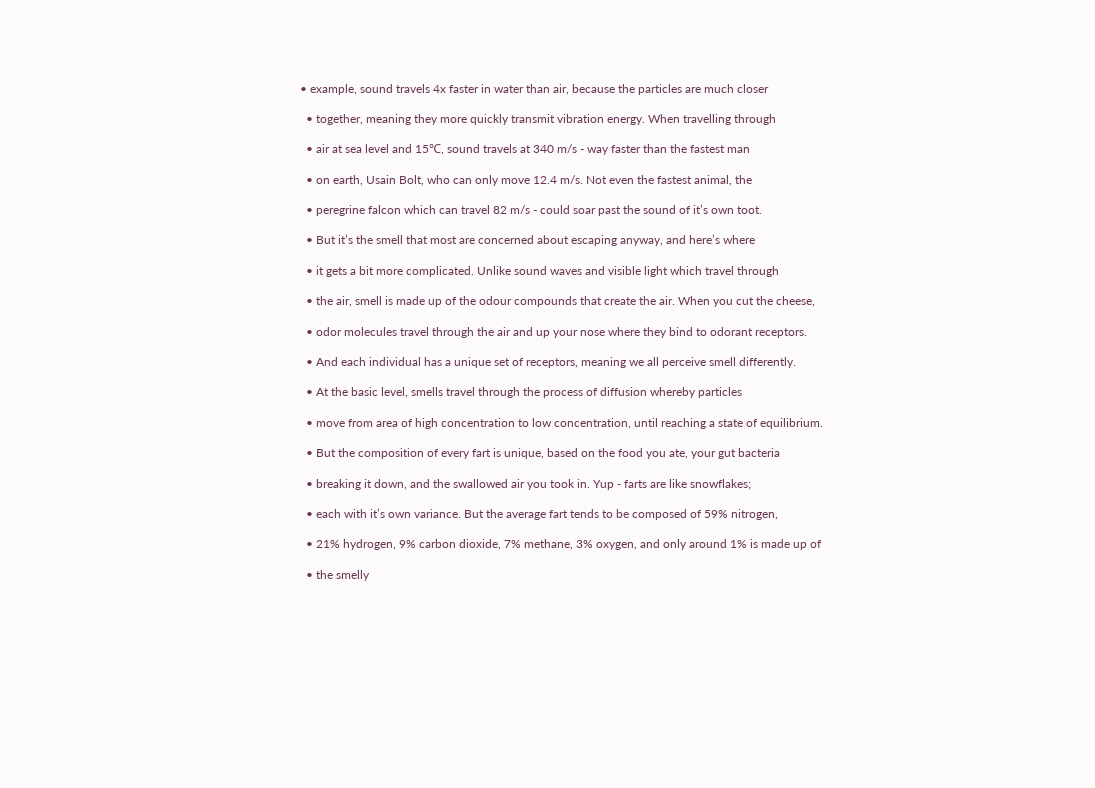• example, sound travels 4x faster in water than air, because the particles are much closer

  • together, meaning they more quickly transmit vibration energy. When travelling through

  • air at sea level and 15℃, sound travels at 340 m/s - way faster than the fastest man

  • on earth, Usain Bolt, who can only move 12.4 m/s. Not even the fastest animal, the

  • peregrine falcon which can travel 82 m/s - could soar past the sound of it’s own toot.

  • But it’s the smell that most are concerned about escaping anyway, and here’s where

  • it gets a bit more complicated. Unlike sound waves and visible light which travel through

  • the air, smell is made up of the odour compounds that create the air. When you cut the cheese,

  • odor molecules travel through the air and up your nose where they bind to odorant receptors.

  • And each individual has a unique set of receptors, meaning we all perceive smell differently.

  • At the basic level, smells travel through the process of diffusion whereby particles

  • move from area of high concentration to low concentration, until reaching a state of equilibrium.

  • But the composition of every fart is unique, based on the food you ate, your gut bacteria

  • breaking it down, and the swallowed air you took in. Yup - farts are like snowflakes;

  • each with it’s own variance. But the average fart tends to be composed of 59% nitrogen,

  • 21% hydrogen, 9% carbon dioxide, 7% methane, 3% oxygen, and only around 1% is made up of

  • the smelly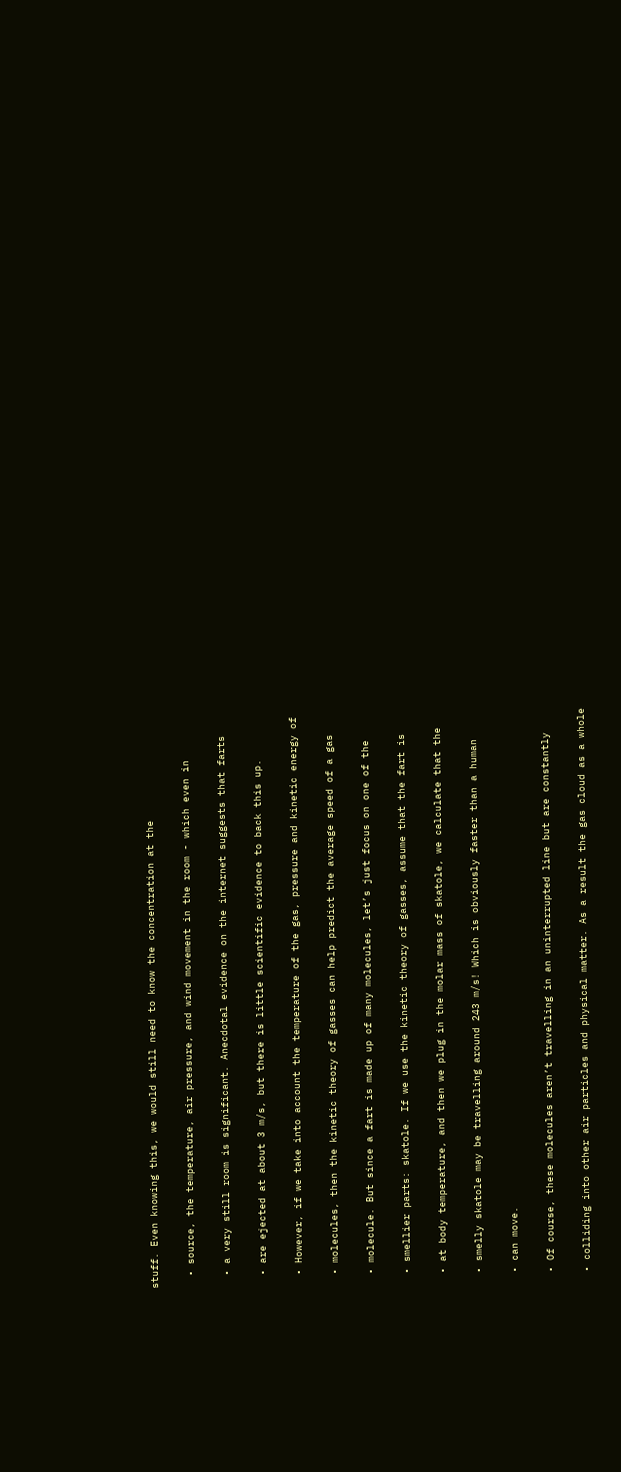stuff. Even knowing this, we would still need to know the concentration at the

  • source, the temperature, air pressure, and wind movement in the room - which even in

  • a very still room is significant. Anecdotal evidence on the internet suggests that farts

  • are ejected at about 3 m/s, but there is little scientific evidence to back this up.

  • However, if we take into account the temperature of the gas, pressure and kinetic energy of

  • molecules, then the kinetic theory of gasses can help predict the average speed of a gas

  • molecule. But since a fart is made up of many molecules, let’s just focus on one of the

  • smellier parts: skatole. If we use the kinetic theory of gasses, assume that the fart is

  • at body temperature, and then we plug in the molar mass of skatole, we calculate that the

  • smelly skatole may be travelling around 243 m/s! Which is obviously faster than a human

  • can move.

  • Of course, these molecules aren’t travelling in an uninterrupted line but are constantly

  • colliding into other air particles and physical matter. As a result the gas cloud as a whole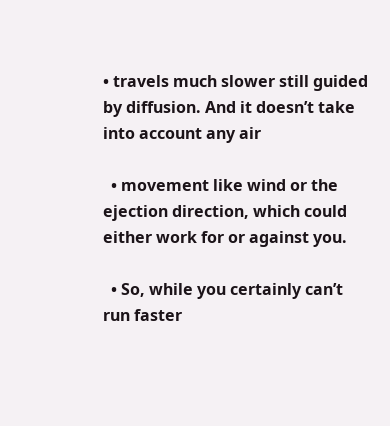• travels much slower still guided by diffusion. And it doesn’t take into account any air

  • movement like wind or the ejection direction, which could either work for or against you.

  • So, while you certainly can’t run faster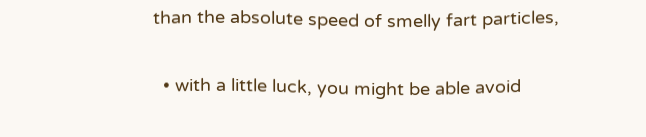than the absolute speed of smelly fart particles,

  • with a little luck, you might be able avoid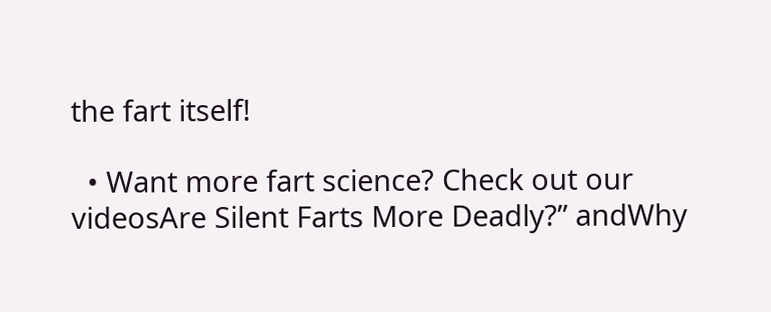the fart itself!

  • Want more fart science? Check out our videosAre Silent Farts More Deadly?” andWhy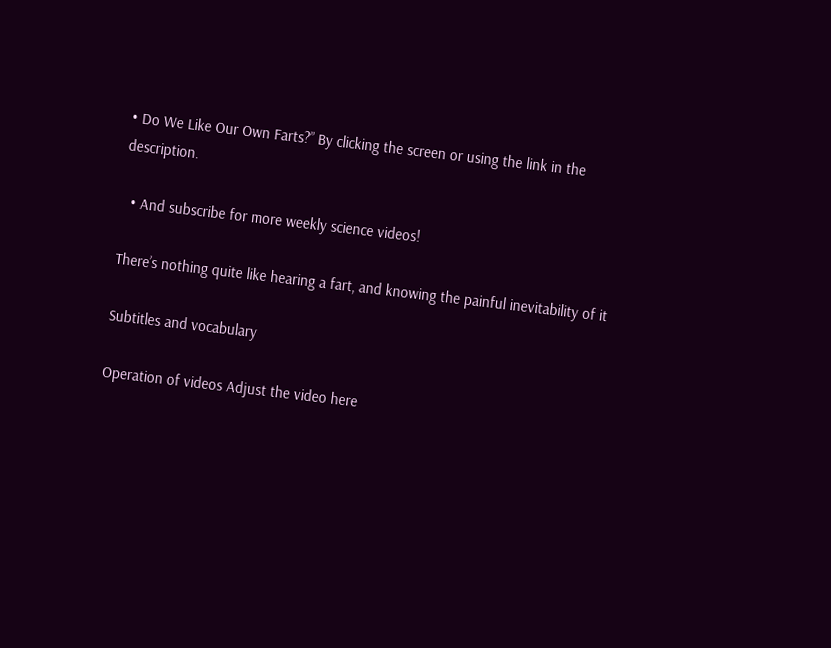• Do We Like Our Own Farts?” By clicking the screen or using the link in the description.

  • And subscribe for more weekly science videos!

There’s nothing quite like hearing a fart, and knowing the painful inevitability of it

Subtitles and vocabulary

Operation of videos Adjust the video here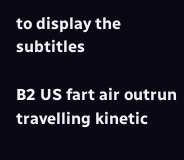to display the subtitles

B2 US fart air outrun travelling kinetic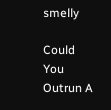smelly

Could You Outrun A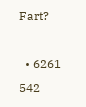Fart?

  • 6261 542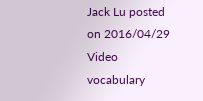Jack Lu posted on 2016/04/29
Video vocabulary